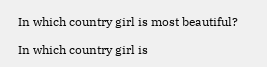In which country girl is most beautiful?

In which country girl is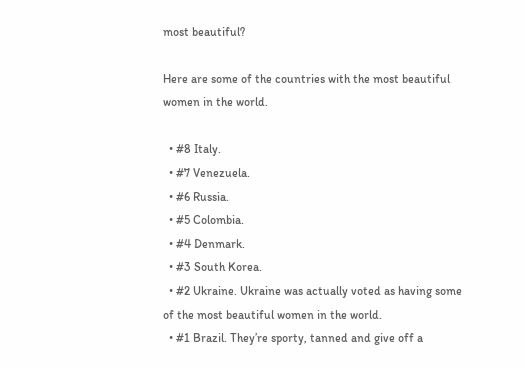most beautiful?

Here are some of the countries with the most beautiful women in the world.

  • #8 Italy.
  • #7 Venezuela.
  • #6 Russia.
  • #5 Colombia.
  • #4 Denmark.
  • #3 South Korea.
  • #2 Ukraine. Ukraine was actually voted as having some of the most beautiful women in the world.
  • #1 Brazil. They’re sporty, tanned and give off a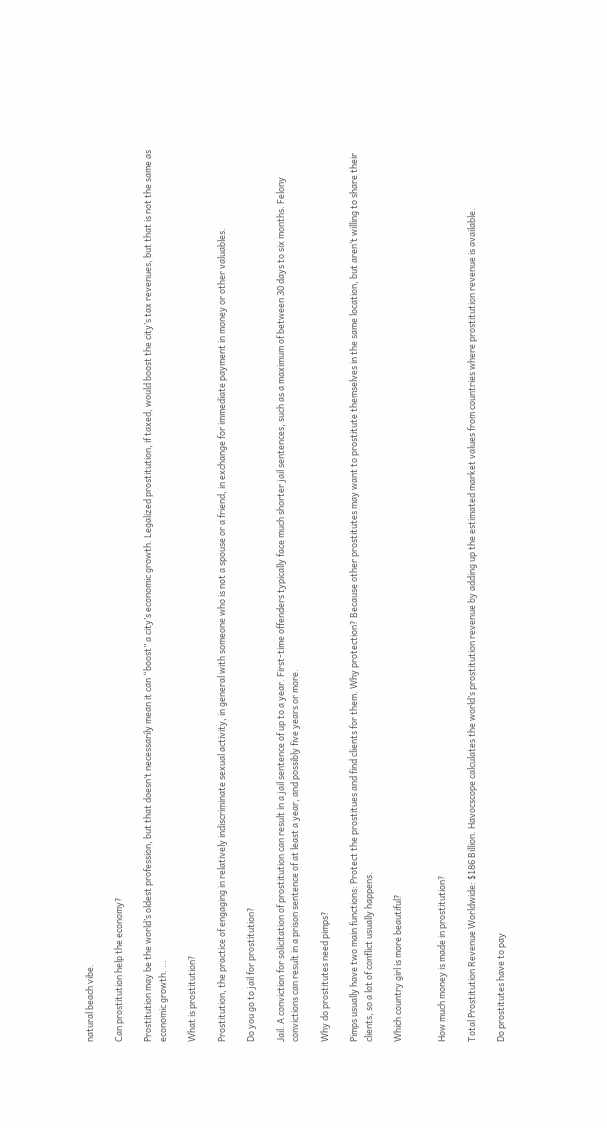natural beach vibe.

Can prostitution help the economy?

Prostitution may be the world’s oldest profession, but that doesn’t necessarily mean it can “boost” a city’s economic growth. Legalized prostitution, if taxed, would boost the city’s tax revenues, but that is not the same as economic growth. …

What is prostitution?

Prostitution, the practice of engaging in relatively indiscriminate sexual activity, in general with someone who is not a spouse or a friend, in exchange for immediate payment in money or other valuables.

Do you go to jail for prostitution?

Jail. A conviction for solicitation of prostitution can result in a jail sentence of up to a year. First-time offenders typically face much shorter jail sentences, such as a maximum of between 30 days to six months. Felony convictions can result in a prison sentence of at least a year, and possibly five years or more.

Why do prostitutes need pimps?

Pimps usually have two main functions: Protect the prostitues and find clients for them. Why protection? Because other prostitutes may want to prostitute themselves in the same location, but aren’t willing to share their clients, so a lot of conflict usually happens.

Which country girl is more beautiful?


How much money is made in prostitution?

Total Prostitution Revenue Worldwide: $186 Billion. Havocscope calculates the world’s prostitution revenue by adding up the estimated market values from countries where prostitution revenue is available.

Do prostitutes have to pay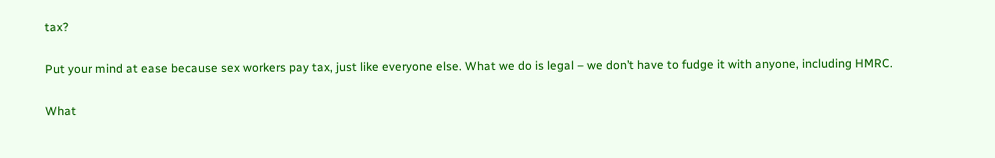tax?

Put your mind at ease because sex workers pay tax, just like everyone else. What we do is legal – we don’t have to fudge it with anyone, including HMRC.

What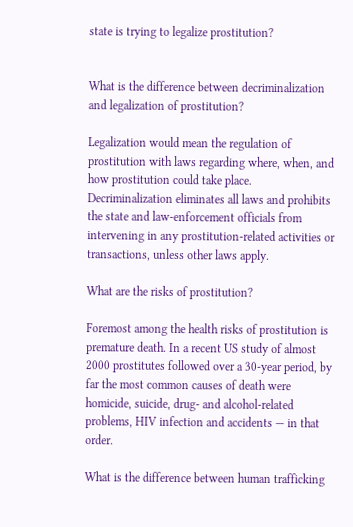state is trying to legalize prostitution?


What is the difference between decriminalization and legalization of prostitution?

Legalization would mean the regulation of prostitution with laws regarding where, when, and how prostitution could take place. Decriminalization eliminates all laws and prohibits the state and law-enforcement officials from intervening in any prostitution-related activities or transactions, unless other laws apply.

What are the risks of prostitution?

Foremost among the health risks of prostitution is premature death. In a recent US study of almost 2000 prostitutes followed over a 30-year period, by far the most common causes of death were homicide, suicide, drug- and alcohol-related problems, HIV infection and accidents — in that order.

What is the difference between human trafficking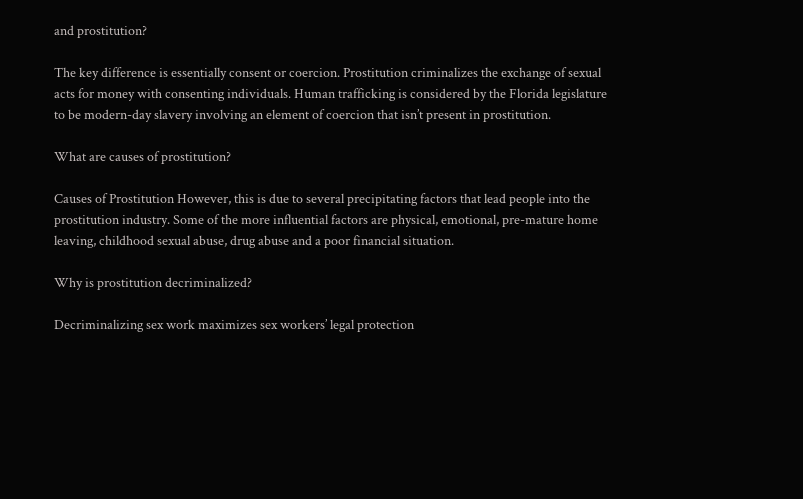and prostitution?

The key difference is essentially consent or coercion. Prostitution criminalizes the exchange of sexual acts for money with consenting individuals. Human trafficking is considered by the Florida legislature to be modern-day slavery involving an element of coercion that isn’t present in prostitution.

What are causes of prostitution?

Causes of Prostitution However, this is due to several precipitating factors that lead people into the prostitution industry. Some of the more influential factors are physical, emotional, pre-mature home leaving, childhood sexual abuse, drug abuse and a poor financial situation.

Why is prostitution decriminalized?

Decriminalizing sex work maximizes sex workers’ legal protection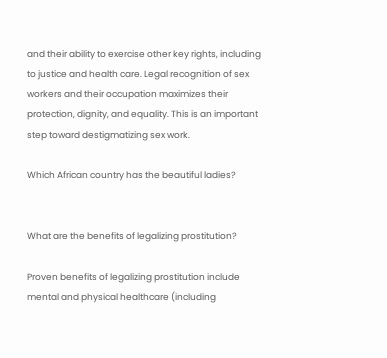and their ability to exercise other key rights, including to justice and health care. Legal recognition of sex workers and their occupation maximizes their protection, dignity, and equality. This is an important step toward destigmatizing sex work.

Which African country has the beautiful ladies?


What are the benefits of legalizing prostitution?

Proven benefits of legalizing prostitution include mental and physical healthcare (including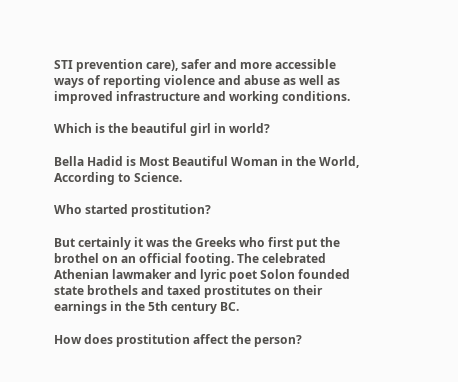STI prevention care), safer and more accessible ways of reporting violence and abuse as well as improved infrastructure and working conditions.

Which is the beautiful girl in world?

Bella Hadid is Most Beautiful Woman in the World, According to Science.

Who started prostitution?

But certainly it was the Greeks who first put the brothel on an official footing. The celebrated Athenian lawmaker and lyric poet Solon founded state brothels and taxed prostitutes on their earnings in the 5th century BC.

How does prostitution affect the person?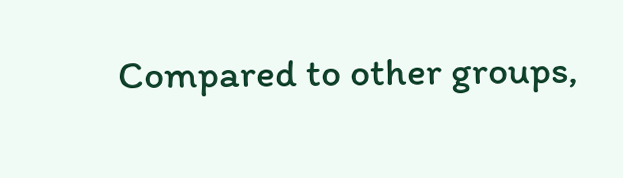Compared to other groups,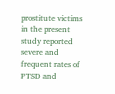prostitute victims in the present study reported severe and frequent rates of PTSD and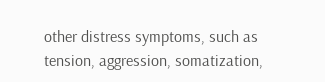other distress symptoms, such as tension, aggression, somatization,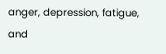anger, depression, fatigue, and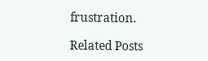frustration.

Related Posts